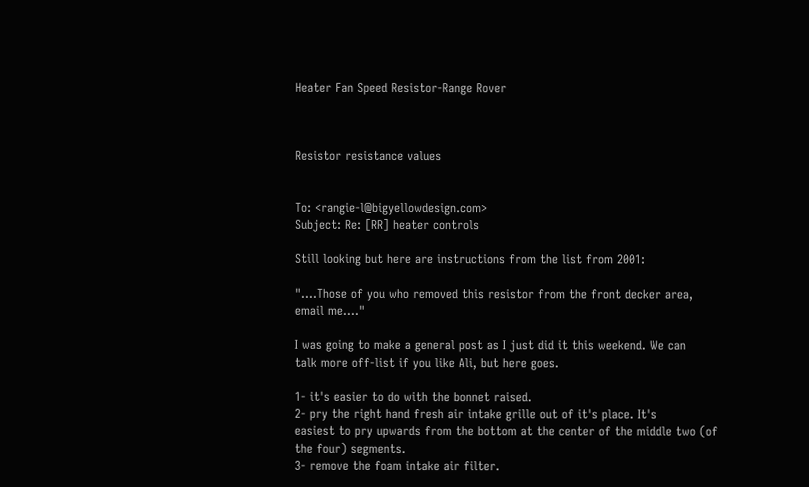Heater Fan Speed Resistor-Range Rover



Resistor resistance values


To: <rangie-l@bigyellowdesign.com>
Subject: Re: [RR] heater controls

Still looking but here are instructions from the list from 2001:

"....Those of you who removed this resistor from the front decker area,
email me...."

I was going to make a general post as I just did it this weekend. We can
talk more off-list if you like Ali, but here goes.

1- it's easier to do with the bonnet raised.
2- pry the right hand fresh air intake grille out of it's place. It's
easiest to pry upwards from the bottom at the center of the middle two (of
the four) segments.
3- remove the foam intake air filter.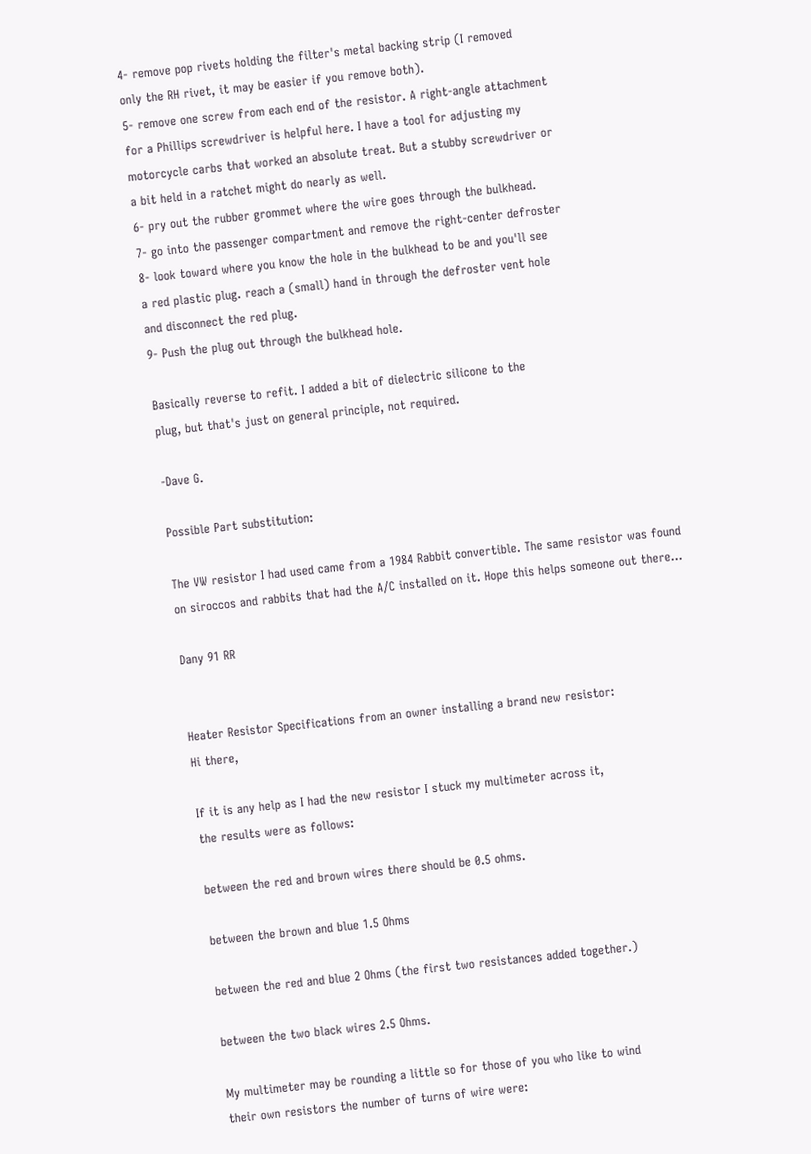4- remove pop rivets holding the filter's metal backing strip (I removed
only the RH rivet, it may be easier if you remove both).
5- remove one screw from each end of the resistor. A right-angle attachment
for a Phillips screwdriver is helpful here. I have a tool for adjusting my
motorcycle carbs that worked an absolute treat. But a stubby screwdriver or
a bit held in a ratchet might do nearly as well.
6- pry out the rubber grommet where the wire goes through the bulkhead.
7- go into the passenger compartment and remove the right-center defroster
8- look toward where you know the hole in the bulkhead to be and you'll see
a red plastic plug. reach a (small) hand in through the defroster vent hole
and disconnect the red plug.
9- Push the plug out through the bulkhead hole.

Basically reverse to refit. I added a bit of dielectric silicone to the
plug, but that's just on general principle, not required.

-Dave G.

Possible Part substitution:

The VW resistor I had used came from a 1984 Rabbit convertible. The same resistor was found on siroccos and rabbits that had the A/C installed on it. Hope this helps someone out there...

Dany 91 RR


Heater Resistor Specifications from an owner installing a brand new resistor:
Hi there,

If it is any help as I had the new resistor I stuck my multimeter across it,
the results were as follows:

between the red and brown wires there should be 0.5 ohms.

between the brown and blue 1.5 Ohms

between the red and blue 2 Ohms (the first two resistances added together.)

between the two black wires 2.5 Ohms.

My multimeter may be rounding a little so for those of you who like to wind
their own resistors the number of turns of wire were: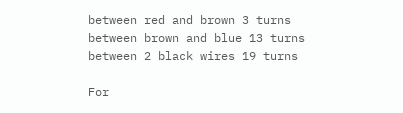between red and brown 3 turns
between brown and blue 13 turns
between 2 black wires 19 turns

For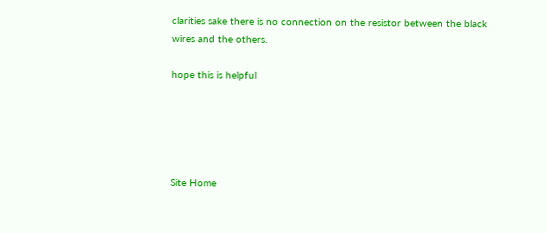clarities sake there is no connection on the resistor between the black
wires and the others.

hope this is helpful





Site Home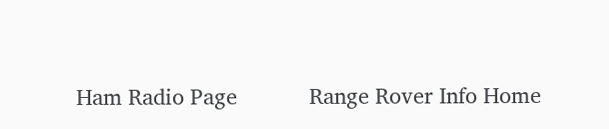Ham Radio Page            Range Rover Info Home